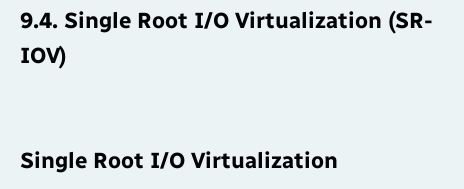9.4. Single Root I/O Virtualization (SR-IOV)


Single Root I/O Virtualization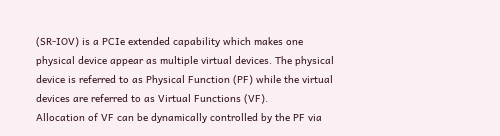(SR-IOV) is a PCIe extended capability which makes one physical device appear as multiple virtual devices. The physical device is referred to as Physical Function (PF) while the virtual devices are referred to as Virtual Functions (VF).
Allocation of VF can be dynamically controlled by the PF via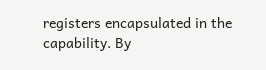registers encapsulated in the capability. By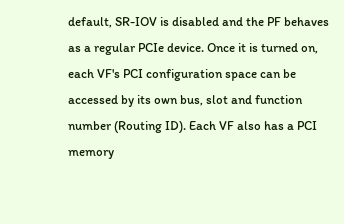default, SR-IOV is disabled and the PF behaves as a regular PCIe device. Once it is turned on, each VF's PCI configuration space can be accessed by its own bus, slot and function number (Routing ID). Each VF also has a PCI memory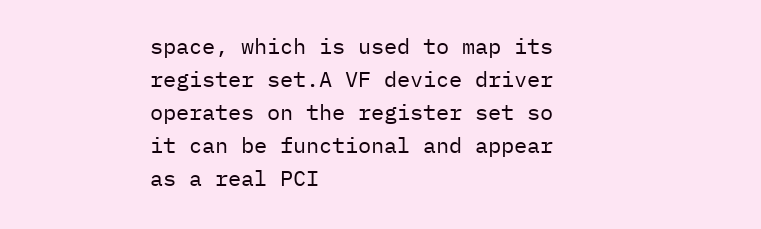space, which is used to map its register set.A VF device driver operates on the register set so it can be functional and appear as a real PCI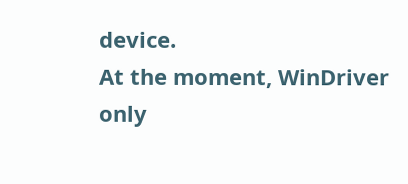device.
At the moment, WinDriver only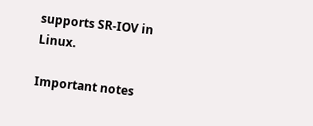supports SR-IOV in Linux.

Important notes